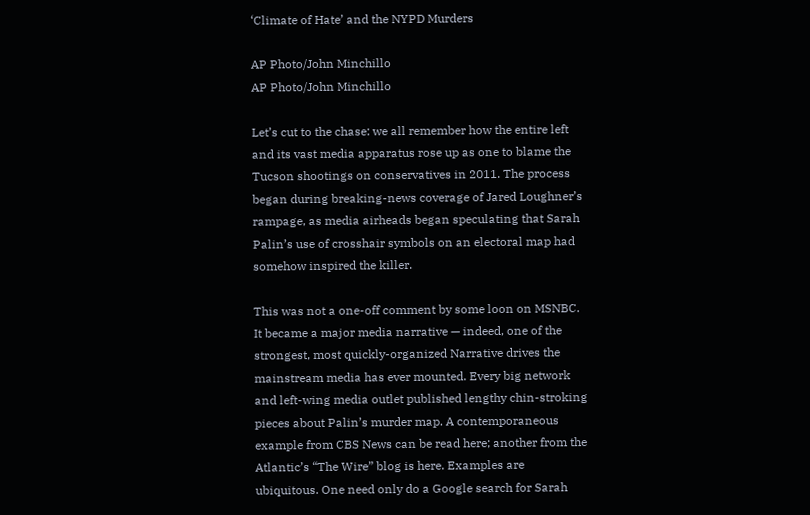‘Climate of Hate’ and the NYPD Murders

AP Photo/John Minchillo
AP Photo/John Minchillo

Let’s cut to the chase: we all remember how the entire left and its vast media apparatus rose up as one to blame the Tucson shootings on conservatives in 2011. The process began during breaking-news coverage of Jared Loughner’s rampage, as media airheads began speculating that Sarah Palin’s use of crosshair symbols on an electoral map had somehow inspired the killer.

This was not a one-off comment by some loon on MSNBC. It became a major media narrative — indeed, one of the strongest, most quickly-organized Narrative drives the mainstream media has ever mounted. Every big network and left-wing media outlet published lengthy chin-stroking pieces about Palin’s murder map. A contemporaneous example from CBS News can be read here; another from the Atlantic’s “The Wire” blog is here. Examples are ubiquitous. One need only do a Google search for Sarah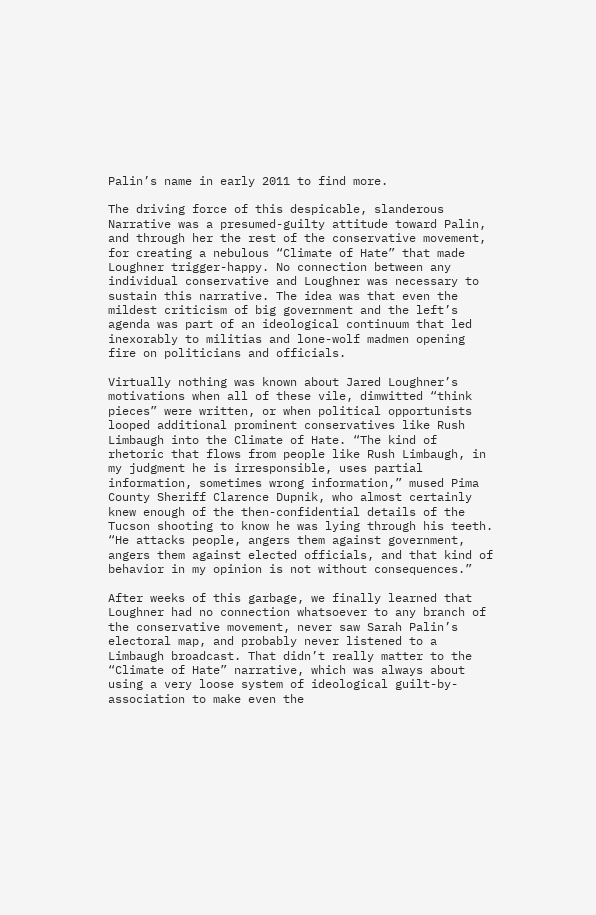Palin’s name in early 2011 to find more.

The driving force of this despicable, slanderous Narrative was a presumed-guilty attitude toward Palin, and through her the rest of the conservative movement, for creating a nebulous “Climate of Hate” that made Loughner trigger-happy. No connection between any individual conservative and Loughner was necessary to sustain this narrative. The idea was that even the mildest criticism of big government and the left’s agenda was part of an ideological continuum that led inexorably to militias and lone-wolf madmen opening fire on politicians and officials.

Virtually nothing was known about Jared Loughner’s motivations when all of these vile, dimwitted “think pieces” were written, or when political opportunists looped additional prominent conservatives like Rush Limbaugh into the Climate of Hate. “The kind of rhetoric that flows from people like Rush Limbaugh, in my judgment he is irresponsible, uses partial information, sometimes wrong information,” mused Pima County Sheriff Clarence Dupnik, who almost certainly knew enough of the then-confidential details of the Tucson shooting to know he was lying through his teeth. “He attacks people, angers them against government, angers them against elected officials, and that kind of behavior in my opinion is not without consequences.”

After weeks of this garbage, we finally learned that Loughner had no connection whatsoever to any branch of the conservative movement, never saw Sarah Palin’s electoral map, and probably never listened to a Limbaugh broadcast. That didn’t really matter to the “Climate of Hate” narrative, which was always about using a very loose system of ideological guilt-by-association to make even the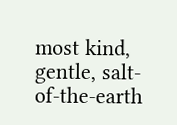most kind, gentle, salt-of-the-earth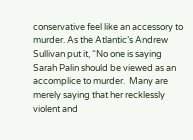conservative feel like an accessory to murder. As the Atlantic’s Andrew Sullivan put it, “No one is saying Sarah Palin should be viewed as an accomplice to murder.  Many are merely saying that her recklessly violent and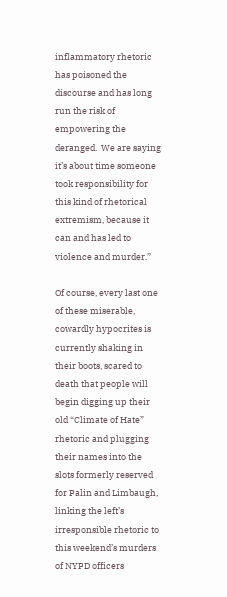inflammatory rhetoric has poisoned the discourse and has long run the risk of empowering the deranged.  We are saying it’s about time someone took responsibility for this kind of rhetorical extremism, because it can and has led to violence and murder.”

Of course, every last one of these miserable, cowardly hypocrites is currently shaking in their boots, scared to death that people will begin digging up their old “Climate of Hate” rhetoric and plugging their names into the slots formerly reserved for Palin and Limbaugh, linking the left’s irresponsible rhetoric to this weekend’s murders of NYPD officers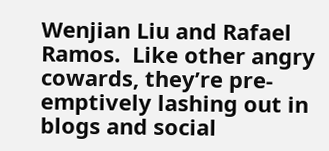Wenjian Liu and Rafael Ramos.  Like other angry cowards, they’re pre-emptively lashing out in blogs and social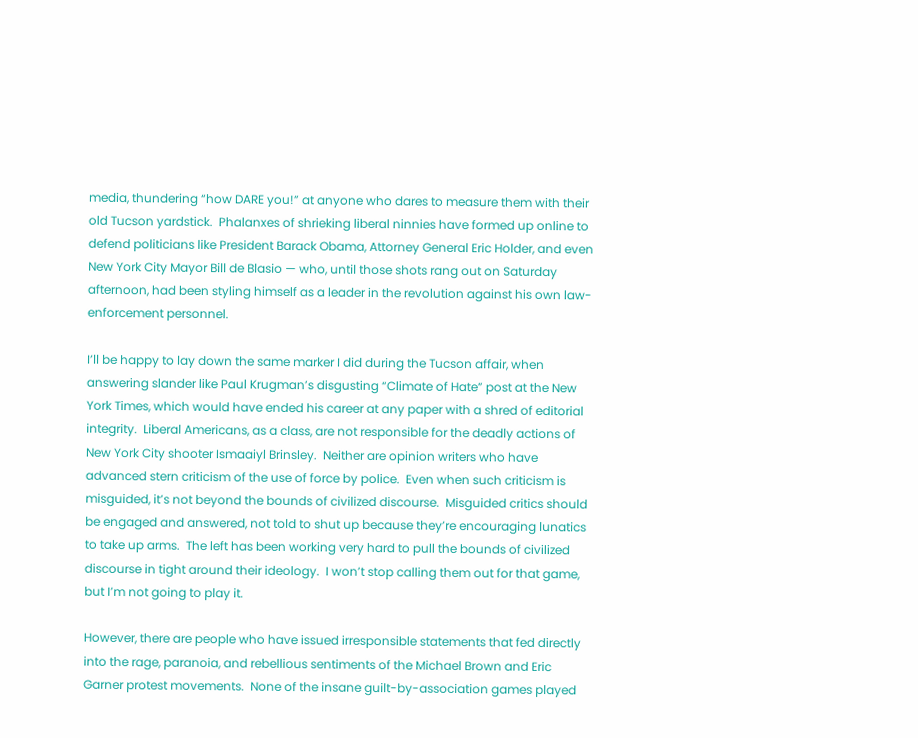media, thundering “how DARE you!” at anyone who dares to measure them with their old Tucson yardstick.  Phalanxes of shrieking liberal ninnies have formed up online to defend politicians like President Barack Obama, Attorney General Eric Holder, and even New York City Mayor Bill de Blasio — who, until those shots rang out on Saturday afternoon, had been styling himself as a leader in the revolution against his own law-enforcement personnel.

I’ll be happy to lay down the same marker I did during the Tucson affair, when answering slander like Paul Krugman’s disgusting “Climate of Hate” post at the New York Times, which would have ended his career at any paper with a shred of editorial integrity.  Liberal Americans, as a class, are not responsible for the deadly actions of New York City shooter Ismaaiyl Brinsley.  Neither are opinion writers who have advanced stern criticism of the use of force by police.  Even when such criticism is misguided, it’s not beyond the bounds of civilized discourse.  Misguided critics should be engaged and answered, not told to shut up because they’re encouraging lunatics to take up arms.  The left has been working very hard to pull the bounds of civilized discourse in tight around their ideology.  I won’t stop calling them out for that game, but I’m not going to play it.

However, there are people who have issued irresponsible statements that fed directly into the rage, paranoia, and rebellious sentiments of the Michael Brown and Eric Garner protest movements.  None of the insane guilt-by-association games played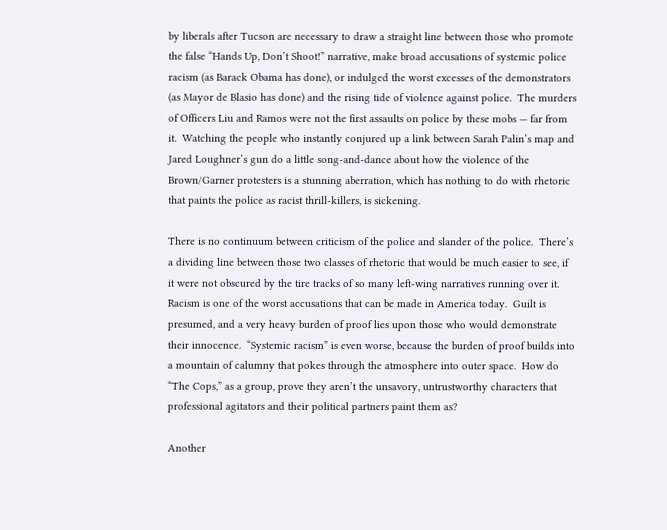by liberals after Tucson are necessary to draw a straight line between those who promote the false “Hands Up, Don’t Shoot!” narrative, make broad accusations of systemic police racism (as Barack Obama has done), or indulged the worst excesses of the demonstrators (as Mayor de Blasio has done) and the rising tide of violence against police.  The murders of Officers Liu and Ramos were not the first assaults on police by these mobs — far from it.  Watching the people who instantly conjured up a link between Sarah Palin’s map and Jared Loughner’s gun do a little song-and-dance about how the violence of the Brown/Garner protesters is a stunning aberration, which has nothing to do with rhetoric that paints the police as racist thrill-killers, is sickening.

There is no continuum between criticism of the police and slander of the police.  There’s a dividing line between those two classes of rhetoric that would be much easier to see, if it were not obscured by the tire tracks of so many left-wing narratives running over it.  Racism is one of the worst accusations that can be made in America today.  Guilt is presumed, and a very heavy burden of proof lies upon those who would demonstrate their innocence.  “Systemic racism” is even worse, because the burden of proof builds into a mountain of calumny that pokes through the atmosphere into outer space.  How do “The Cops,” as a group, prove they aren’t the unsavory, untrustworthy characters that professional agitators and their political partners paint them as?

Another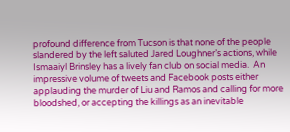profound difference from Tucson is that none of the people slandered by the left saluted Jared Loughner’s actions, while Ismaaiyl Brinsley has a lively fan club on social media.  An impressive volume of tweets and Facebook posts either applauding the murder of Liu and Ramos and calling for more bloodshed, or accepting the killings as an inevitable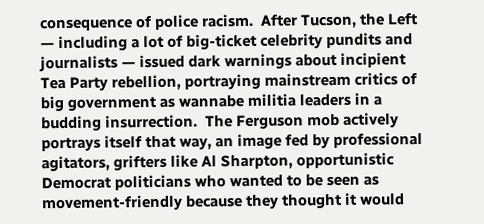consequence of police racism.  After Tucson, the Left — including a lot of big-ticket celebrity pundits and journalists — issued dark warnings about incipient Tea Party rebellion, portraying mainstream critics of big government as wannabe militia leaders in a budding insurrection.  The Ferguson mob actively portrays itself that way, an image fed by professional agitators, grifters like Al Sharpton, opportunistic Democrat politicians who wanted to be seen as movement-friendly because they thought it would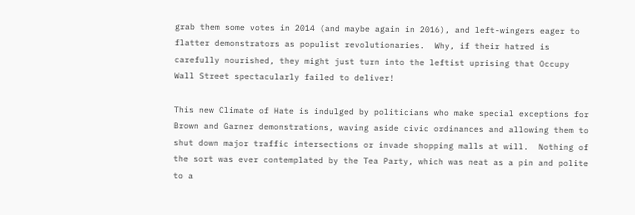grab them some votes in 2014 (and maybe again in 2016), and left-wingers eager to flatter demonstrators as populist revolutionaries.  Why, if their hatred is carefully nourished, they might just turn into the leftist uprising that Occupy Wall Street spectacularly failed to deliver!

This new Climate of Hate is indulged by politicians who make special exceptions for Brown and Garner demonstrations, waving aside civic ordinances and allowing them to shut down major traffic intersections or invade shopping malls at will.  Nothing of the sort was ever contemplated by the Tea Party, which was neat as a pin and polite to a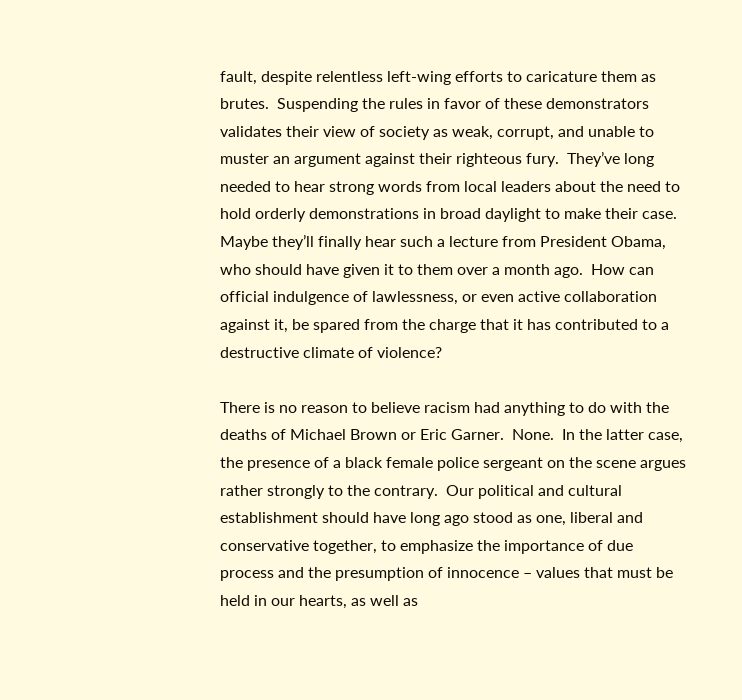fault, despite relentless left-wing efforts to caricature them as brutes.  Suspending the rules in favor of these demonstrators validates their view of society as weak, corrupt, and unable to muster an argument against their righteous fury.  They’ve long needed to hear strong words from local leaders about the need to hold orderly demonstrations in broad daylight to make their case.  Maybe they’ll finally hear such a lecture from President Obama, who should have given it to them over a month ago.  How can official indulgence of lawlessness, or even active collaboration against it, be spared from the charge that it has contributed to a destructive climate of violence?

There is no reason to believe racism had anything to do with the deaths of Michael Brown or Eric Garner.  None.  In the latter case, the presence of a black female police sergeant on the scene argues rather strongly to the contrary.  Our political and cultural establishment should have long ago stood as one, liberal and conservative together, to emphasize the importance of due process and the presumption of innocence – values that must be held in our hearts, as well as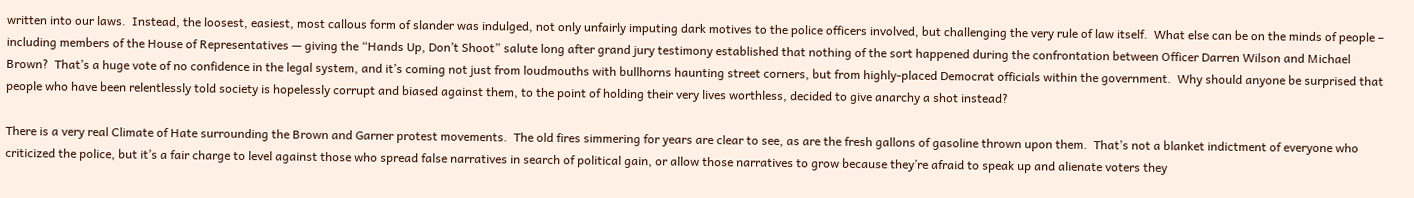written into our laws.  Instead, the loosest, easiest, most callous form of slander was indulged, not only unfairly imputing dark motives to the police officers involved, but challenging the very rule of law itself.  What else can be on the minds of people – including members of the House of Representatives — giving the “Hands Up, Don’t Shoot” salute long after grand jury testimony established that nothing of the sort happened during the confrontation between Officer Darren Wilson and Michael Brown?  That’s a huge vote of no confidence in the legal system, and it’s coming not just from loudmouths with bullhorns haunting street corners, but from highly-placed Democrat officials within the government.  Why should anyone be surprised that people who have been relentlessly told society is hopelessly corrupt and biased against them, to the point of holding their very lives worthless, decided to give anarchy a shot instead?

There is a very real Climate of Hate surrounding the Brown and Garner protest movements.  The old fires simmering for years are clear to see, as are the fresh gallons of gasoline thrown upon them.  That’s not a blanket indictment of everyone who criticized the police, but it’s a fair charge to level against those who spread false narratives in search of political gain, or allow those narratives to grow because they’re afraid to speak up and alienate voters they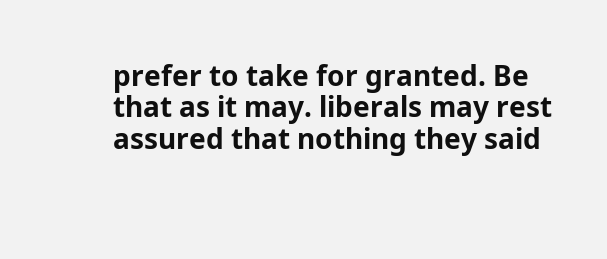prefer to take for granted. Be that as it may. liberals may rest assured that nothing they said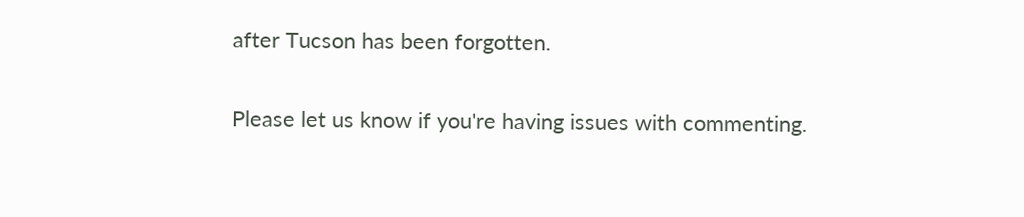after Tucson has been forgotten.


Please let us know if you're having issues with commenting.